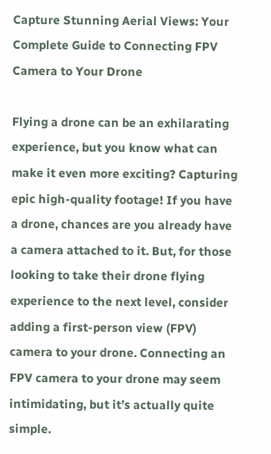Capture Stunning Aerial Views: Your Complete Guide to Connecting FPV Camera to Your Drone

Flying a drone can be an exhilarating experience, but you know what can make it even more exciting? Capturing epic high-quality footage! If you have a drone, chances are you already have a camera attached to it. But, for those looking to take their drone flying experience to the next level, consider adding a first-person view (FPV) camera to your drone. Connecting an FPV camera to your drone may seem intimidating, but it’s actually quite simple.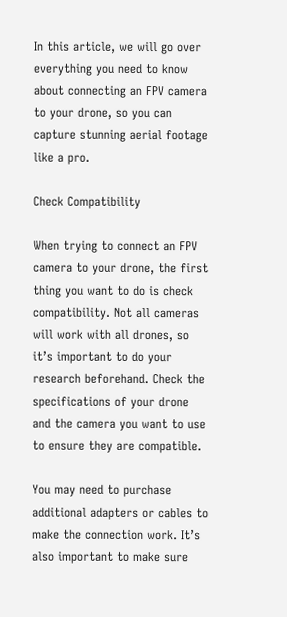In this article, we will go over everything you need to know about connecting an FPV camera to your drone, so you can capture stunning aerial footage like a pro.

Check Compatibility

When trying to connect an FPV camera to your drone, the first thing you want to do is check compatibility. Not all cameras will work with all drones, so it’s important to do your research beforehand. Check the specifications of your drone and the camera you want to use to ensure they are compatible.

You may need to purchase additional adapters or cables to make the connection work. It’s also important to make sure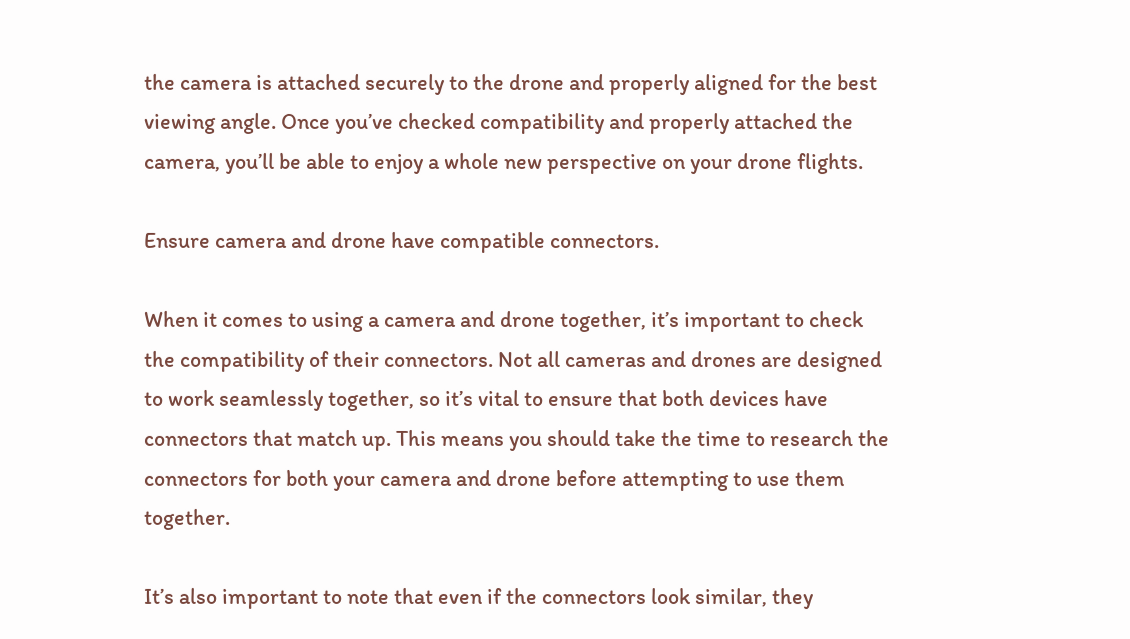the camera is attached securely to the drone and properly aligned for the best viewing angle. Once you’ve checked compatibility and properly attached the camera, you’ll be able to enjoy a whole new perspective on your drone flights.

Ensure camera and drone have compatible connectors.

When it comes to using a camera and drone together, it’s important to check the compatibility of their connectors. Not all cameras and drones are designed to work seamlessly together, so it’s vital to ensure that both devices have connectors that match up. This means you should take the time to research the connectors for both your camera and drone before attempting to use them together.

It’s also important to note that even if the connectors look similar, they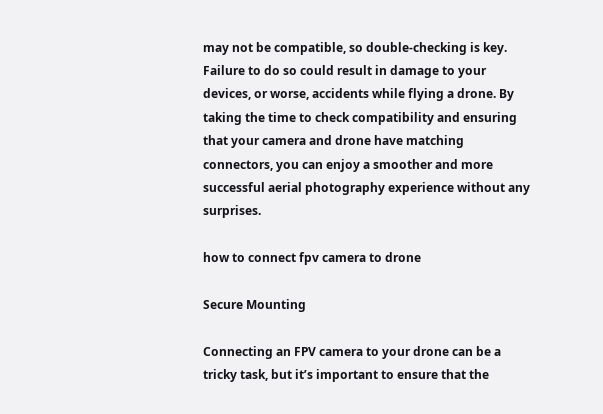may not be compatible, so double-checking is key. Failure to do so could result in damage to your devices, or worse, accidents while flying a drone. By taking the time to check compatibility and ensuring that your camera and drone have matching connectors, you can enjoy a smoother and more successful aerial photography experience without any surprises.

how to connect fpv camera to drone

Secure Mounting

Connecting an FPV camera to your drone can be a tricky task, but it’s important to ensure that the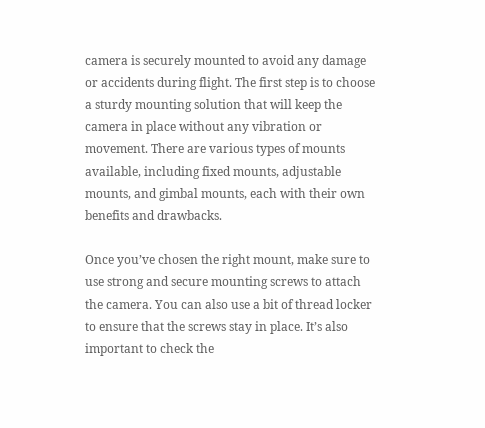camera is securely mounted to avoid any damage or accidents during flight. The first step is to choose a sturdy mounting solution that will keep the camera in place without any vibration or movement. There are various types of mounts available, including fixed mounts, adjustable mounts, and gimbal mounts, each with their own benefits and drawbacks.

Once you’ve chosen the right mount, make sure to use strong and secure mounting screws to attach the camera. You can also use a bit of thread locker to ensure that the screws stay in place. It’s also important to check the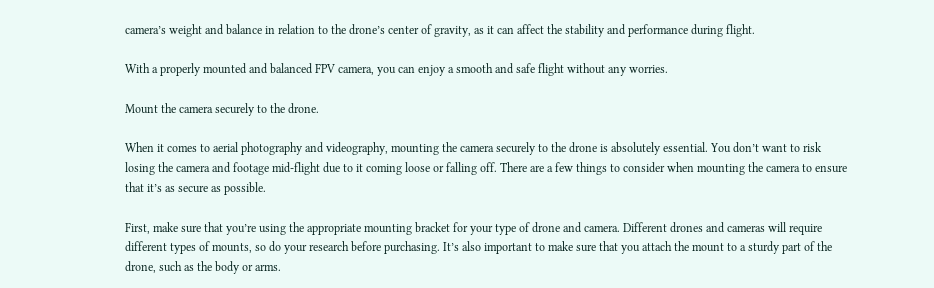camera’s weight and balance in relation to the drone’s center of gravity, as it can affect the stability and performance during flight.

With a properly mounted and balanced FPV camera, you can enjoy a smooth and safe flight without any worries.

Mount the camera securely to the drone.

When it comes to aerial photography and videography, mounting the camera securely to the drone is absolutely essential. You don’t want to risk losing the camera and footage mid-flight due to it coming loose or falling off. There are a few things to consider when mounting the camera to ensure that it’s as secure as possible.

First, make sure that you’re using the appropriate mounting bracket for your type of drone and camera. Different drones and cameras will require different types of mounts, so do your research before purchasing. It’s also important to make sure that you attach the mount to a sturdy part of the drone, such as the body or arms.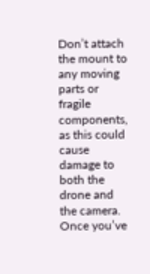Don’t attach the mount to any moving parts or fragile components, as this could cause damage to both the drone and the camera. Once you’ve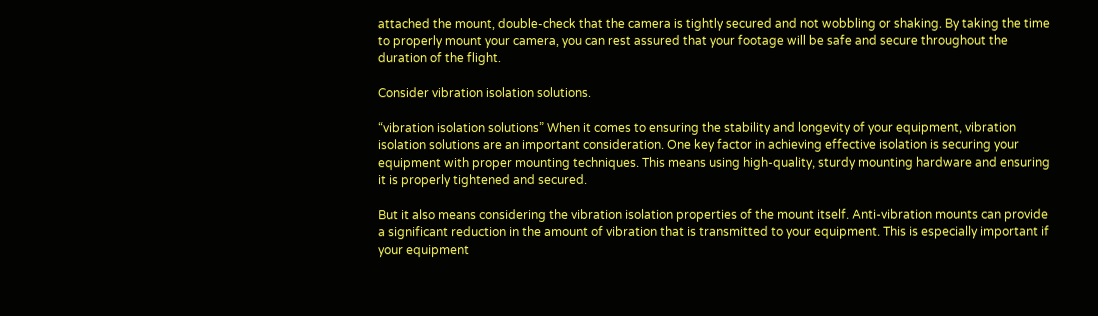attached the mount, double-check that the camera is tightly secured and not wobbling or shaking. By taking the time to properly mount your camera, you can rest assured that your footage will be safe and secure throughout the duration of the flight.

Consider vibration isolation solutions.

“vibration isolation solutions” When it comes to ensuring the stability and longevity of your equipment, vibration isolation solutions are an important consideration. One key factor in achieving effective isolation is securing your equipment with proper mounting techniques. This means using high-quality, sturdy mounting hardware and ensuring it is properly tightened and secured.

But it also means considering the vibration isolation properties of the mount itself. Anti-vibration mounts can provide a significant reduction in the amount of vibration that is transmitted to your equipment. This is especially important if your equipment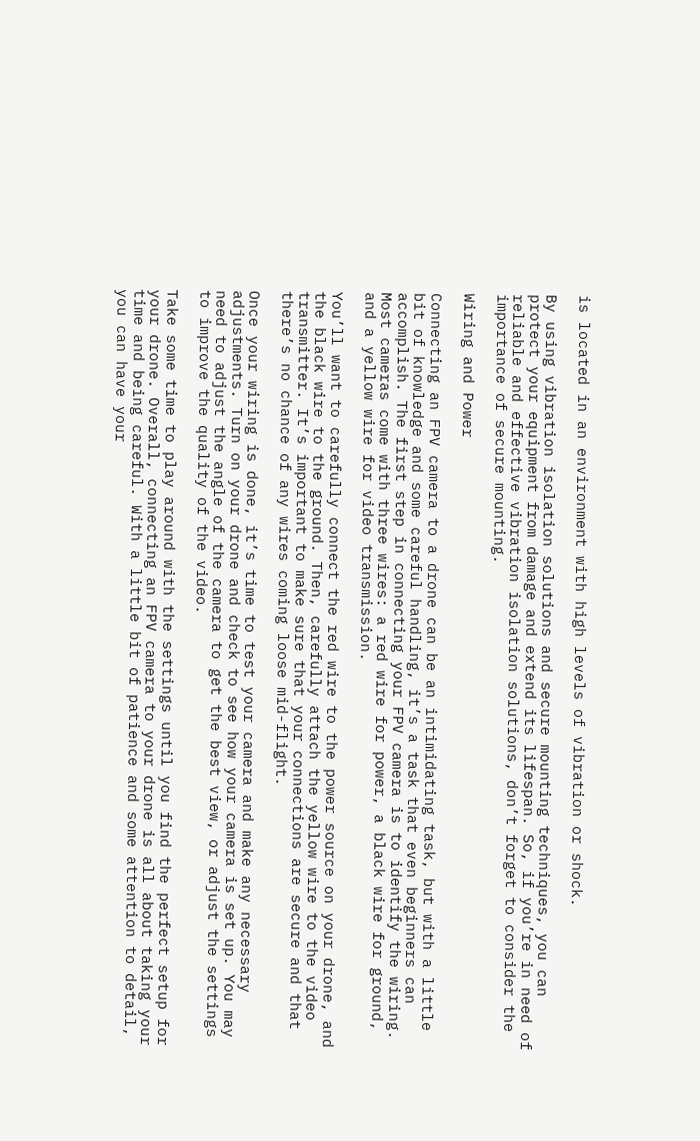is located in an environment with high levels of vibration or shock.

By using vibration isolation solutions and secure mounting techniques, you can protect your equipment from damage and extend its lifespan. So, if you’re in need of reliable and effective vibration isolation solutions, don’t forget to consider the importance of secure mounting.

Wiring and Power

Connecting an FPV camera to a drone can be an intimidating task, but with a little bit of knowledge and some careful handling, it’s a task that even beginners can accomplish. The first step in connecting your FPV camera is to identify the wiring. Most cameras come with three wires: a red wire for power, a black wire for ground, and a yellow wire for video transmission.

You’ll want to carefully connect the red wire to the power source on your drone, and the black wire to the ground. Then, carefully attach the yellow wire to the video transmitter. It’s important to make sure that your connections are secure and that there’s no chance of any wires coming loose mid-flight.

Once your wiring is done, it’s time to test your camera and make any necessary adjustments. Turn on your drone and check to see how your camera is set up. You may need to adjust the angle of the camera to get the best view, or adjust the settings to improve the quality of the video.

Take some time to play around with the settings until you find the perfect setup for your drone. Overall, connecting an FPV camera to your drone is all about taking your time and being careful. With a little bit of patience and some attention to detail, you can have your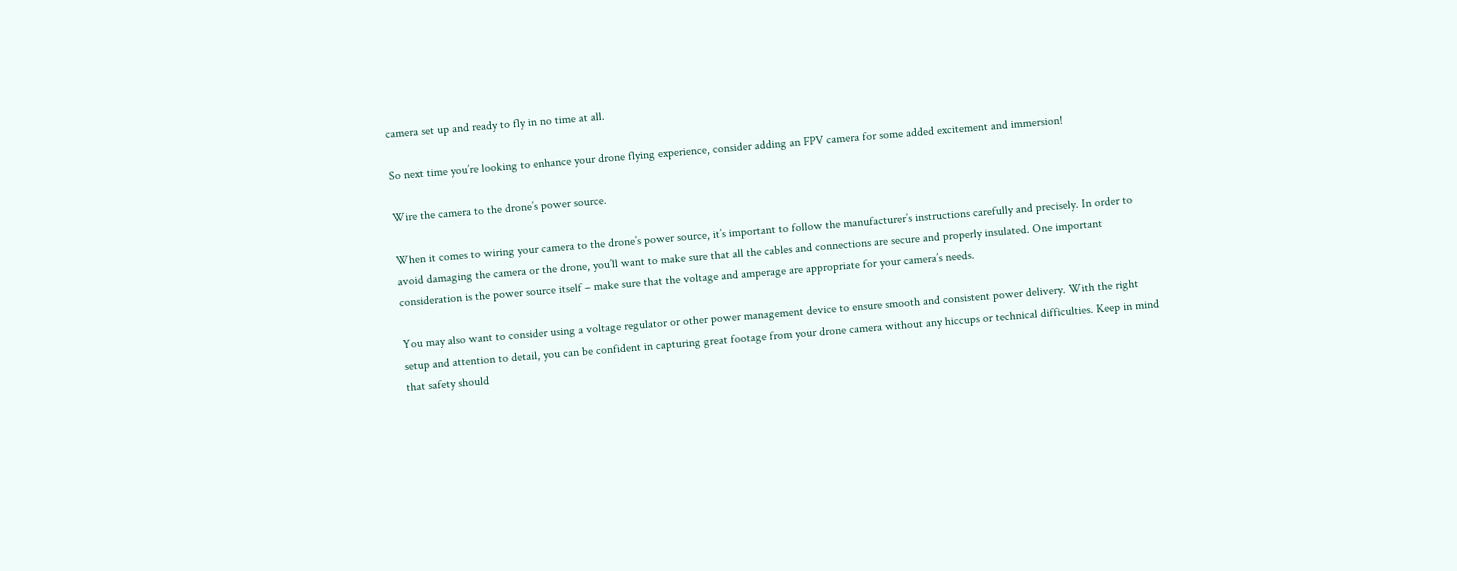camera set up and ready to fly in no time at all.

So next time you’re looking to enhance your drone flying experience, consider adding an FPV camera for some added excitement and immersion!

Wire the camera to the drone’s power source.

When it comes to wiring your camera to the drone’s power source, it’s important to follow the manufacturer’s instructions carefully and precisely. In order to avoid damaging the camera or the drone, you’ll want to make sure that all the cables and connections are secure and properly insulated. One important consideration is the power source itself – make sure that the voltage and amperage are appropriate for your camera’s needs.

You may also want to consider using a voltage regulator or other power management device to ensure smooth and consistent power delivery. With the right setup and attention to detail, you can be confident in capturing great footage from your drone camera without any hiccups or technical difficulties. Keep in mind that safety should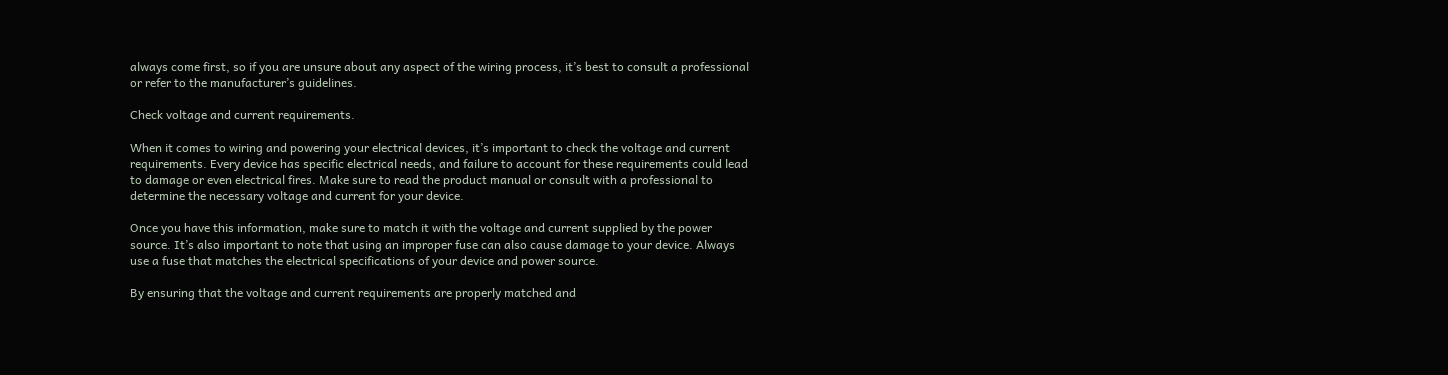always come first, so if you are unsure about any aspect of the wiring process, it’s best to consult a professional or refer to the manufacturer’s guidelines.

Check voltage and current requirements.

When it comes to wiring and powering your electrical devices, it’s important to check the voltage and current requirements. Every device has specific electrical needs, and failure to account for these requirements could lead to damage or even electrical fires. Make sure to read the product manual or consult with a professional to determine the necessary voltage and current for your device.

Once you have this information, make sure to match it with the voltage and current supplied by the power source. It’s also important to note that using an improper fuse can also cause damage to your device. Always use a fuse that matches the electrical specifications of your device and power source.

By ensuring that the voltage and current requirements are properly matched and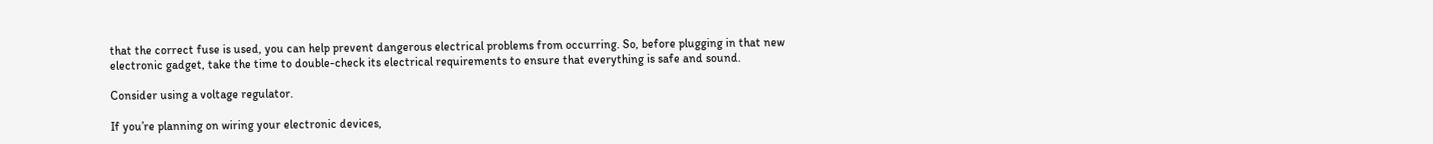that the correct fuse is used, you can help prevent dangerous electrical problems from occurring. So, before plugging in that new electronic gadget, take the time to double-check its electrical requirements to ensure that everything is safe and sound.

Consider using a voltage regulator.

If you’re planning on wiring your electronic devices,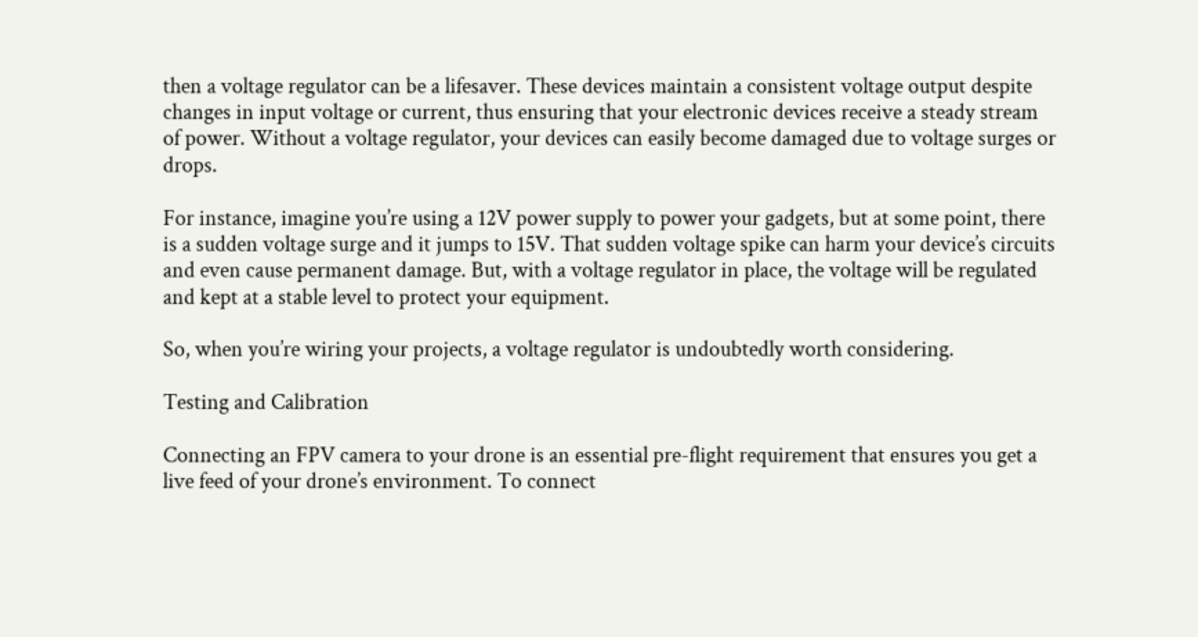then a voltage regulator can be a lifesaver. These devices maintain a consistent voltage output despite changes in input voltage or current, thus ensuring that your electronic devices receive a steady stream of power. Without a voltage regulator, your devices can easily become damaged due to voltage surges or drops.

For instance, imagine you’re using a 12V power supply to power your gadgets, but at some point, there is a sudden voltage surge and it jumps to 15V. That sudden voltage spike can harm your device’s circuits and even cause permanent damage. But, with a voltage regulator in place, the voltage will be regulated and kept at a stable level to protect your equipment.

So, when you’re wiring your projects, a voltage regulator is undoubtedly worth considering.

Testing and Calibration

Connecting an FPV camera to your drone is an essential pre-flight requirement that ensures you get a live feed of your drone’s environment. To connect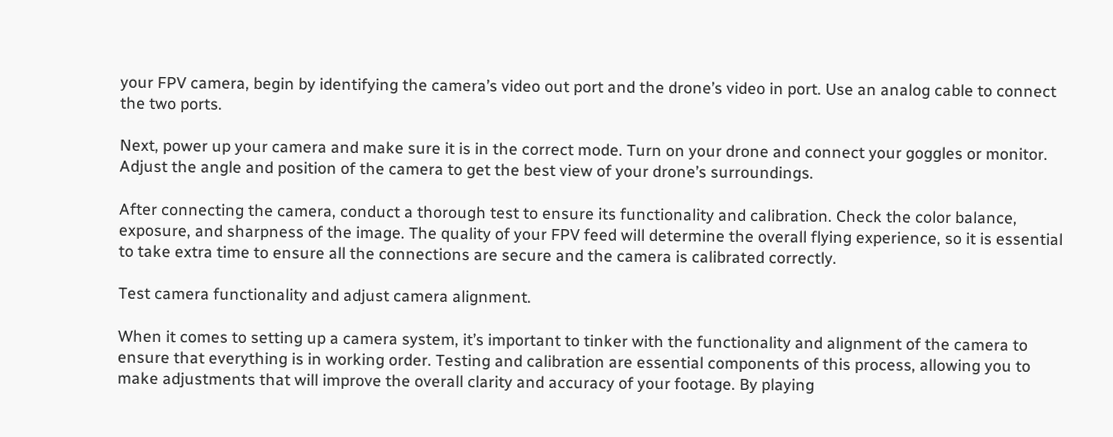your FPV camera, begin by identifying the camera’s video out port and the drone’s video in port. Use an analog cable to connect the two ports.

Next, power up your camera and make sure it is in the correct mode. Turn on your drone and connect your goggles or monitor. Adjust the angle and position of the camera to get the best view of your drone’s surroundings.

After connecting the camera, conduct a thorough test to ensure its functionality and calibration. Check the color balance, exposure, and sharpness of the image. The quality of your FPV feed will determine the overall flying experience, so it is essential to take extra time to ensure all the connections are secure and the camera is calibrated correctly.

Test camera functionality and adjust camera alignment.

When it comes to setting up a camera system, it’s important to tinker with the functionality and alignment of the camera to ensure that everything is in working order. Testing and calibration are essential components of this process, allowing you to make adjustments that will improve the overall clarity and accuracy of your footage. By playing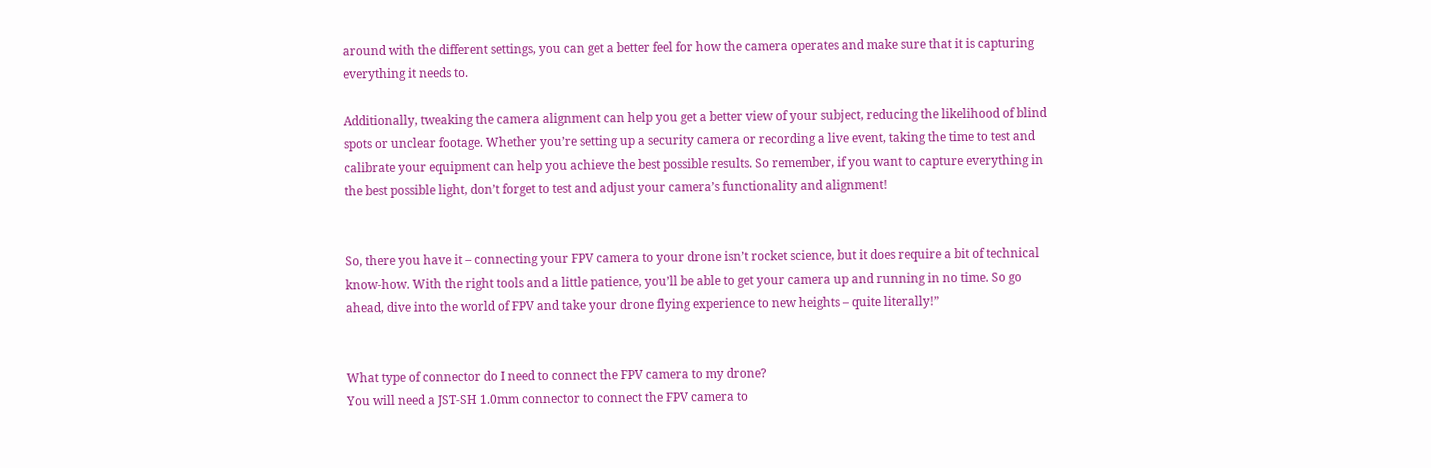around with the different settings, you can get a better feel for how the camera operates and make sure that it is capturing everything it needs to.

Additionally, tweaking the camera alignment can help you get a better view of your subject, reducing the likelihood of blind spots or unclear footage. Whether you’re setting up a security camera or recording a live event, taking the time to test and calibrate your equipment can help you achieve the best possible results. So remember, if you want to capture everything in the best possible light, don’t forget to test and adjust your camera’s functionality and alignment!


So, there you have it – connecting your FPV camera to your drone isn’t rocket science, but it does require a bit of technical know-how. With the right tools and a little patience, you’ll be able to get your camera up and running in no time. So go ahead, dive into the world of FPV and take your drone flying experience to new heights – quite literally!”


What type of connector do I need to connect the FPV camera to my drone?
You will need a JST-SH 1.0mm connector to connect the FPV camera to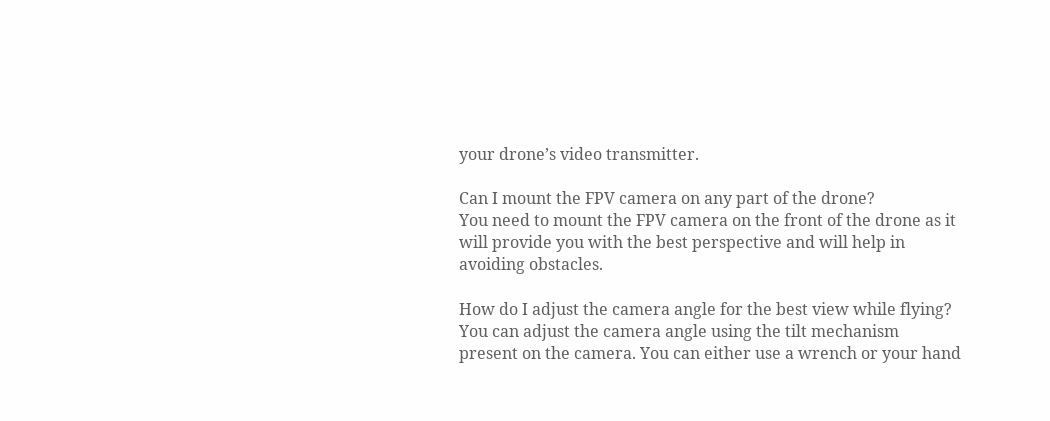your drone’s video transmitter.

Can I mount the FPV camera on any part of the drone?
You need to mount the FPV camera on the front of the drone as it will provide you with the best perspective and will help in avoiding obstacles.

How do I adjust the camera angle for the best view while flying?
You can adjust the camera angle using the tilt mechanism present on the camera. You can either use a wrench or your hand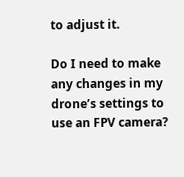to adjust it.

Do I need to make any changes in my drone’s settings to use an FPV camera?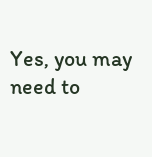Yes, you may need to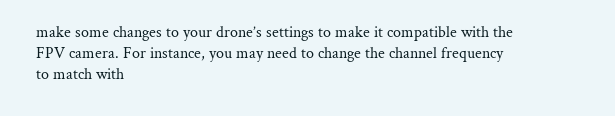make some changes to your drone’s settings to make it compatible with the FPV camera. For instance, you may need to change the channel frequency to match with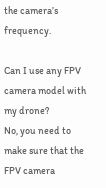the camera’s frequency.

Can I use any FPV camera model with my drone?
No, you need to make sure that the FPV camera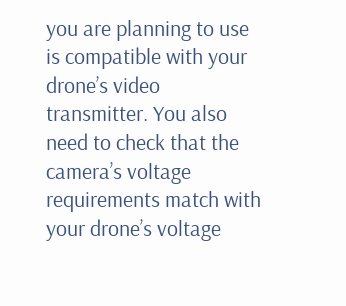you are planning to use is compatible with your drone’s video transmitter. You also need to check that the camera’s voltage requirements match with your drone’s voltage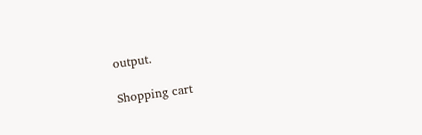output.

Shopping cart